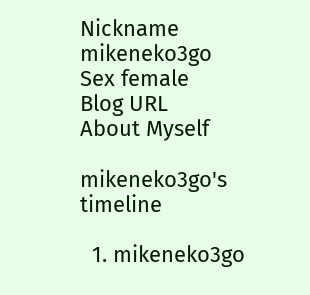Nickname mikeneko3go
Sex female
Blog URL
About Myself

mikeneko3go's timeline

  1. mikeneko3go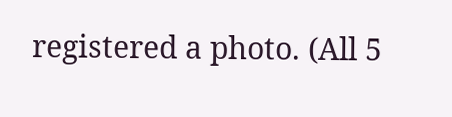registered a photo. (All 5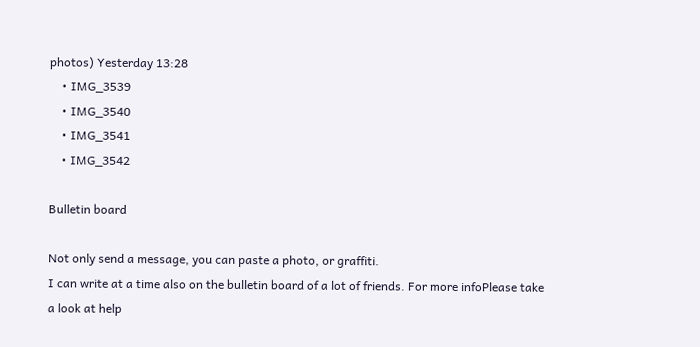photos) Yesterday 13:28
    • IMG_3539
    • IMG_3540
    • IMG_3541
    • IMG_3542

Bulletin board

Not only send a message, you can paste a photo, or graffiti.
I can write at a time also on the bulletin board of a lot of friends. For more infoPlease take a look at help